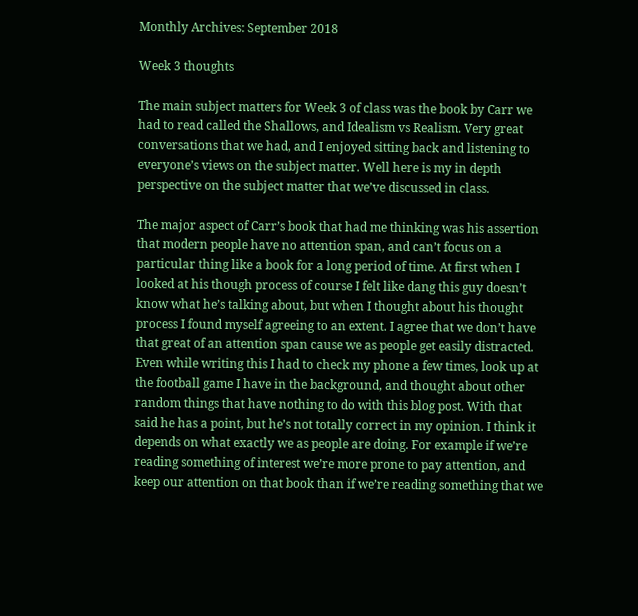Monthly Archives: September 2018

Week 3 thoughts

The main subject matters for Week 3 of class was the book by Carr we had to read called the Shallows, and Idealism vs Realism. Very great conversations that we had, and I enjoyed sitting back and listening to everyone’s views on the subject matter. Well here is my in depth perspective on the subject matter that we’ve discussed in class.

The major aspect of Carr’s book that had me thinking was his assertion that modern people have no attention span, and can’t focus on a particular thing like a book for a long period of time. At first when I looked at his though process of course I felt like dang this guy doesn’t know what he’s talking about, but when I thought about his thought process I found myself agreeing to an extent. I agree that we don’t have that great of an attention span cause we as people get easily distracted. Even while writing this I had to check my phone a few times, look up at the football game I have in the background, and thought about other random things that have nothing to do with this blog post. With that said he has a point, but he’s not totally correct in my opinion. I think it depends on what exactly we as people are doing. For example if we’re reading something of interest we’re more prone to pay attention, and keep our attention on that book than if we’re reading something that we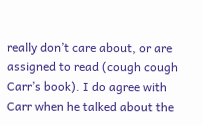really don’t care about, or are assigned to read (cough cough Carr’s book). I do agree with Carr when he talked about the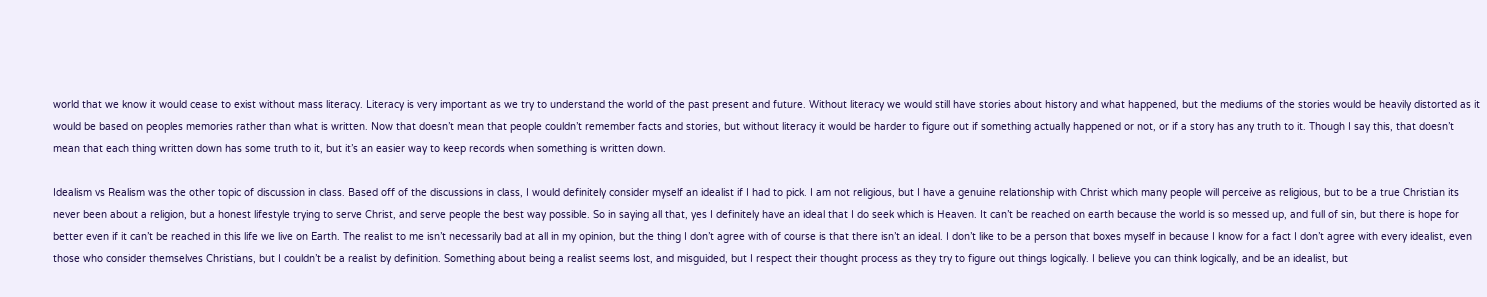world that we know it would cease to exist without mass literacy. Literacy is very important as we try to understand the world of the past present and future. Without literacy we would still have stories about history and what happened, but the mediums of the stories would be heavily distorted as it would be based on peoples memories rather than what is written. Now that doesn’t mean that people couldn’t remember facts and stories, but without literacy it would be harder to figure out if something actually happened or not, or if a story has any truth to it. Though I say this, that doesn’t mean that each thing written down has some truth to it, but it’s an easier way to keep records when something is written down.

Idealism vs Realism was the other topic of discussion in class. Based off of the discussions in class, I would definitely consider myself an idealist if I had to pick. I am not religious, but I have a genuine relationship with Christ which many people will perceive as religious, but to be a true Christian its never been about a religion, but a honest lifestyle trying to serve Christ, and serve people the best way possible. So in saying all that, yes I definitely have an ideal that I do seek which is Heaven. It can’t be reached on earth because the world is so messed up, and full of sin, but there is hope for better even if it can’t be reached in this life we live on Earth. The realist to me isn’t necessarily bad at all in my opinion, but the thing I don’t agree with of course is that there isn’t an ideal. I don’t like to be a person that boxes myself in because I know for a fact I don’t agree with every idealist, even those who consider themselves Christians, but I couldn’t be a realist by definition. Something about being a realist seems lost, and misguided, but I respect their thought process as they try to figure out things logically. I believe you can think logically, and be an idealist, but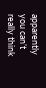apparently you can’t really think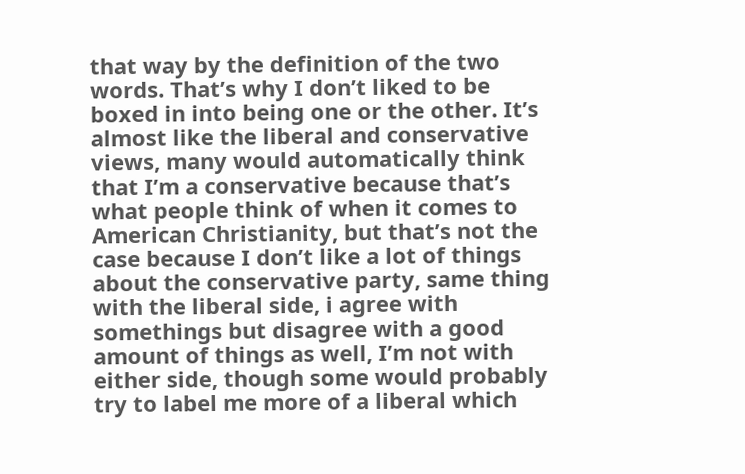that way by the definition of the two words. That’s why I don’t liked to be boxed in into being one or the other. It’s almost like the liberal and conservative views, many would automatically think that I’m a conservative because that’s what people think of when it comes to American Christianity, but that’s not the case because I don’t like a lot of things about the conservative party, same thing with the liberal side, i agree with somethings but disagree with a good amount of things as well, I’m not with either side, though some would probably try to label me more of a liberal which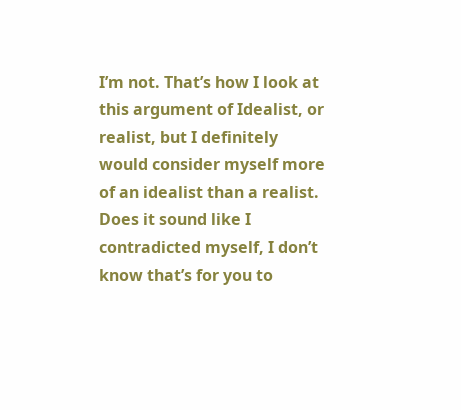I’m not. That’s how I look at this argument of Idealist, or realist, but I definitely would consider myself more of an idealist than a realist. Does it sound like I contradicted myself, I don’t know that’s for you to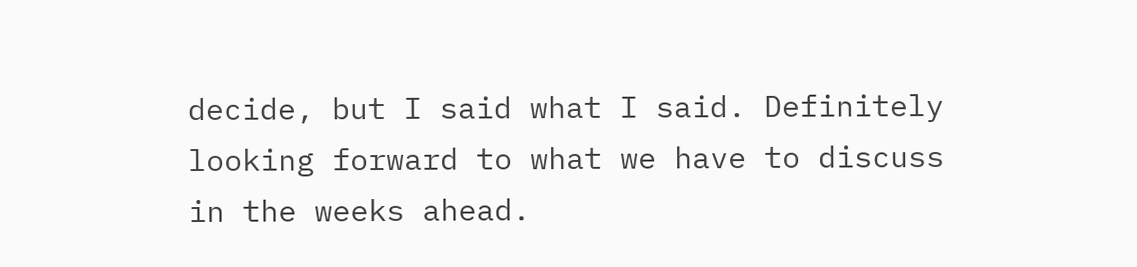decide, but I said what I said. Definitely looking forward to what we have to discuss in the weeks ahead.